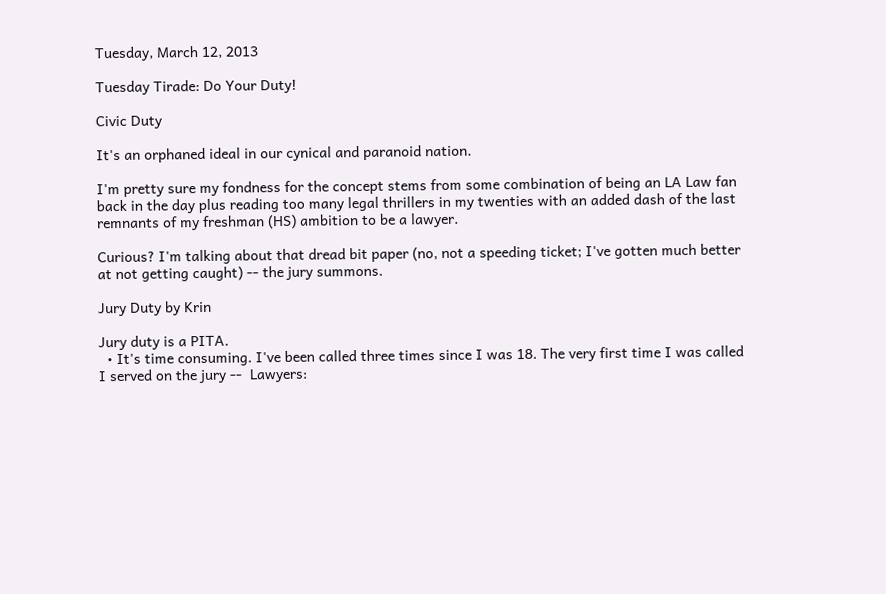Tuesday, March 12, 2013

Tuesday Tirade: Do Your Duty!

Civic Duty

It's an orphaned ideal in our cynical and paranoid nation.

I'm pretty sure my fondness for the concept stems from some combination of being an LA Law fan back in the day plus reading too many legal thrillers in my twenties with an added dash of the last remnants of my freshman (HS) ambition to be a lawyer.

Curious? I'm talking about that dread bit paper (no, not a speeding ticket; I've gotten much better at not getting caught) -- the jury summons.

Jury Duty by Krin

Jury duty is a PITA.
  • It's time consuming. I've been called three times since I was 18. The very first time I was called I served on the jury --  Lawyers: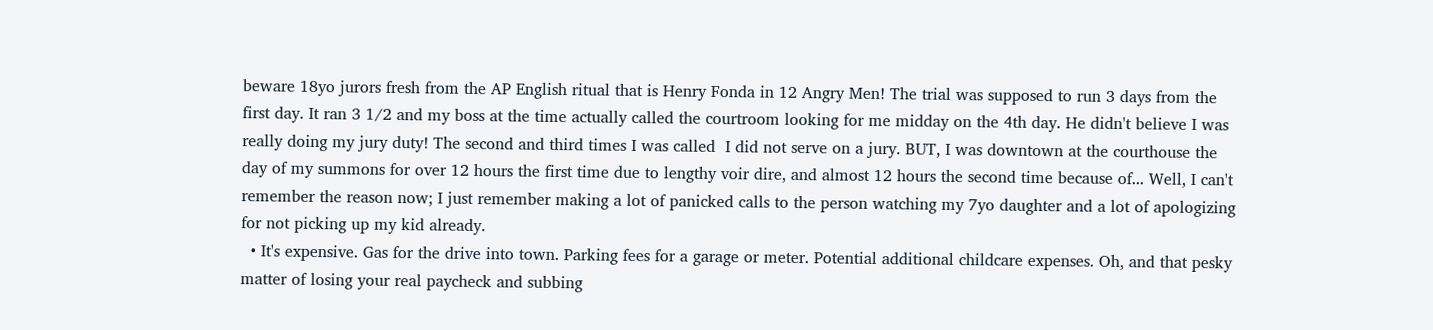beware 18yo jurors fresh from the AP English ritual that is Henry Fonda in 12 Angry Men! The trial was supposed to run 3 days from the first day. It ran 3 1/2 and my boss at the time actually called the courtroom looking for me midday on the 4th day. He didn't believe I was really doing my jury duty! The second and third times I was called  I did not serve on a jury. BUT, I was downtown at the courthouse the day of my summons for over 12 hours the first time due to lengthy voir dire, and almost 12 hours the second time because of... Well, I can't remember the reason now; I just remember making a lot of panicked calls to the person watching my 7yo daughter and a lot of apologizing for not picking up my kid already.
  • It's expensive. Gas for the drive into town. Parking fees for a garage or meter. Potential additional childcare expenses. Oh, and that pesky matter of losing your real paycheck and subbing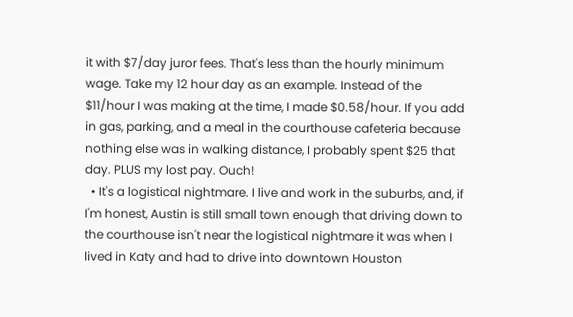it with $7/day juror fees. That's less than the hourly minimum wage. Take my 12 hour day as an example. Instead of the $11/hour I was making at the time, I made $0.58/hour. If you add in gas, parking, and a meal in the courthouse cafeteria because nothing else was in walking distance, I probably spent $25 that day. PLUS my lost pay. Ouch!
  • It's a logistical nightmare. I live and work in the suburbs, and, if I'm honest, Austin is still small town enough that driving down to the courthouse isn't near the logistical nightmare it was when I lived in Katy and had to drive into downtown Houston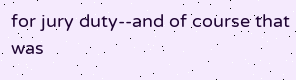for jury duty--and of course that was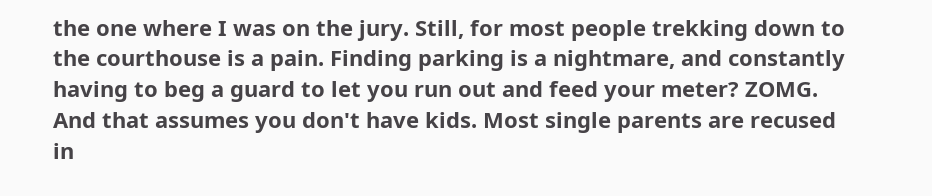the one where I was on the jury. Still, for most people trekking down to the courthouse is a pain. Finding parking is a nightmare, and constantly having to beg a guard to let you run out and feed your meter? ZOMG. And that assumes you don't have kids. Most single parents are recused in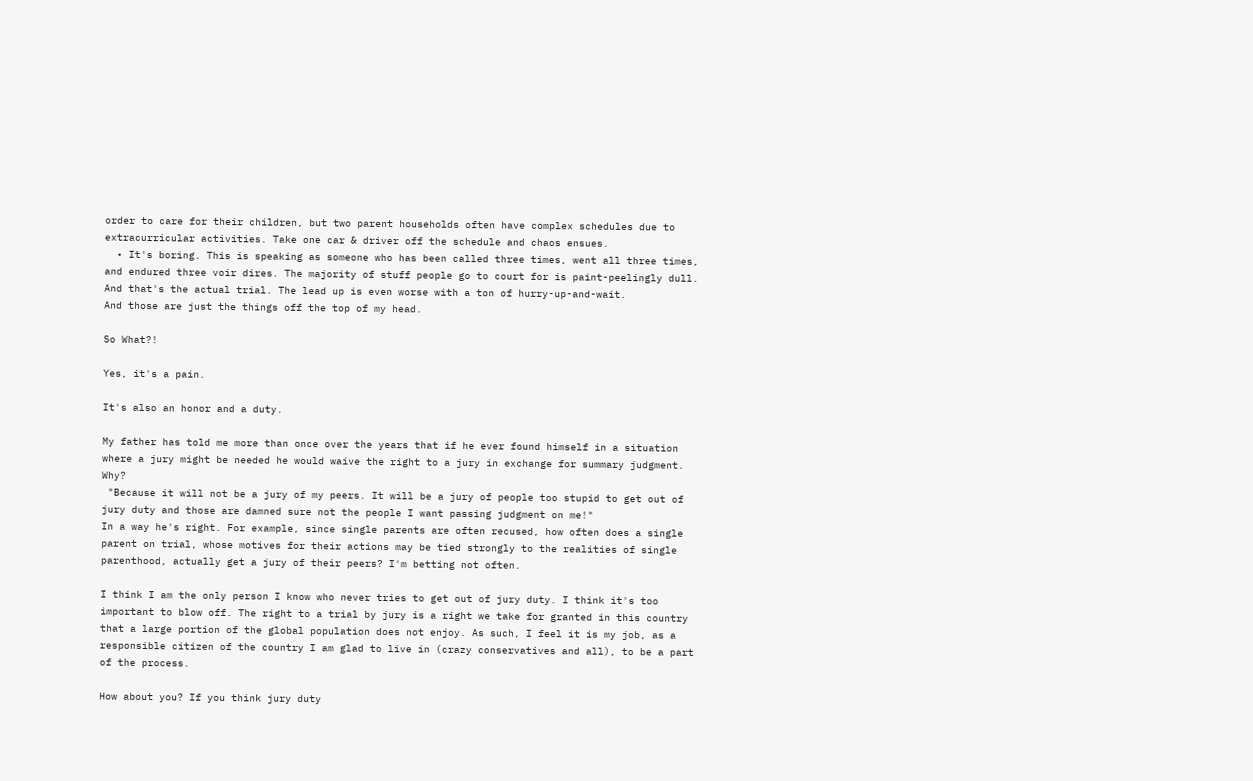order to care for their children, but two parent households often have complex schedules due to extracurricular activities. Take one car & driver off the schedule and chaos ensues.
  • It's boring. This is speaking as someone who has been called three times, went all three times, and endured three voir dires. The majority of stuff people go to court for is paint-peelingly dull. And that's the actual trial. The lead up is even worse with a ton of hurry-up-and-wait.
And those are just the things off the top of my head.

So What?!

Yes, it's a pain.

It's also an honor and a duty.

My father has told me more than once over the years that if he ever found himself in a situation where a jury might be needed he would waive the right to a jury in exchange for summary judgment. Why?
 "Because it will not be a jury of my peers. It will be a jury of people too stupid to get out of jury duty and those are damned sure not the people I want passing judgment on me!"
In a way he's right. For example, since single parents are often recused, how often does a single parent on trial, whose motives for their actions may be tied strongly to the realities of single parenthood, actually get a jury of their peers? I'm betting not often.

I think I am the only person I know who never tries to get out of jury duty. I think it's too important to blow off. The right to a trial by jury is a right we take for granted in this country that a large portion of the global population does not enjoy. As such, I feel it is my job, as a responsible citizen of the country I am glad to live in (crazy conservatives and all), to be a part of the process.

How about you? If you think jury duty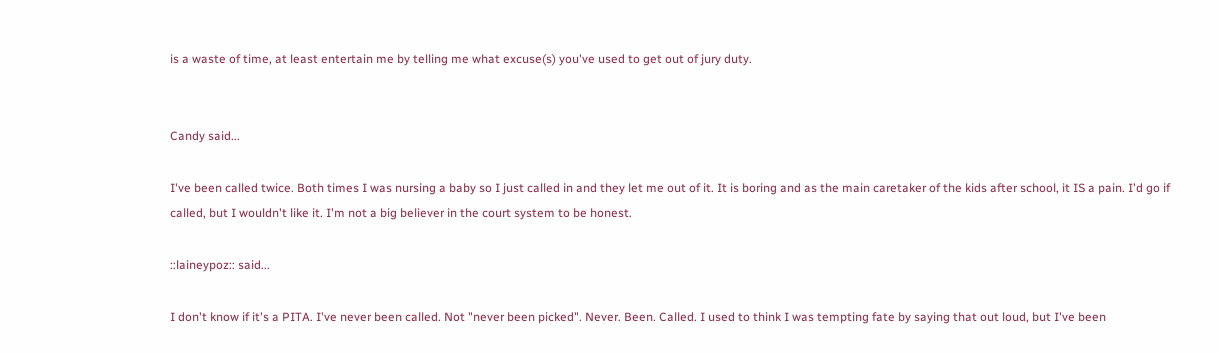is a waste of time, at least entertain me by telling me what excuse(s) you've used to get out of jury duty.


Candy said...

I've been called twice. Both times I was nursing a baby so I just called in and they let me out of it. It is boring and as the main caretaker of the kids after school, it IS a pain. I'd go if called, but I wouldn't like it. I'm not a big believer in the court system to be honest.

::laineypoz:: said...

I don't know if it's a PITA. I've never been called. Not "never been picked". Never. Been. Called. I used to think I was tempting fate by saying that out loud, but I've been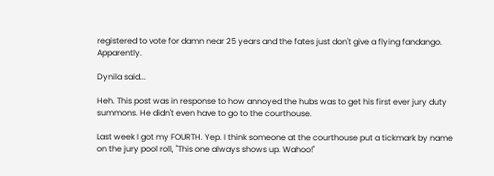registered to vote for damn near 25 years and the fates just don't give a flying fandango. Apparently.

Dynila said...

Heh. This post was in response to how annoyed the hubs was to get his first ever jury duty summons. He didn't even have to go to the courthouse.

Last week I got my FOURTH. Yep. I think someone at the courthouse put a tickmark by name on the jury pool roll, "This one always shows up. Wahoo!"